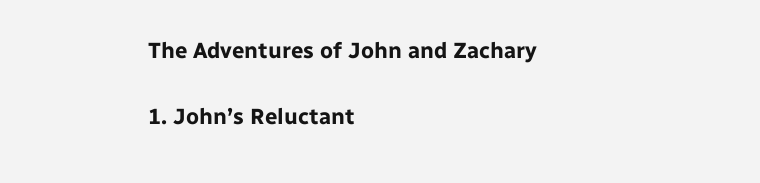The Adventures of John and Zachary

1. John’s Reluctant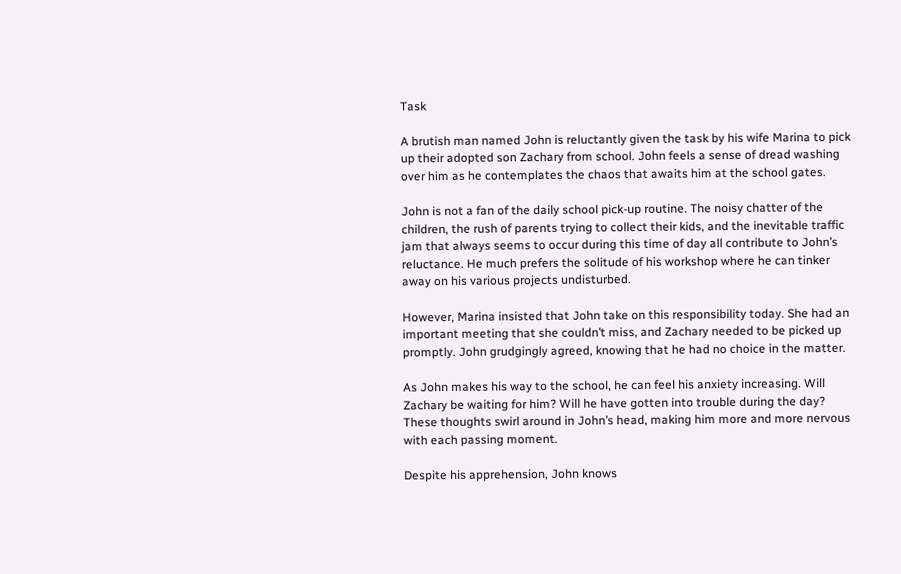Task

A brutish man named John is reluctantly given the task by his wife Marina to pick up their adopted son Zachary from school. John feels a sense of dread washing over him as he contemplates the chaos that awaits him at the school gates.

John is not a fan of the daily school pick-up routine. The noisy chatter of the children, the rush of parents trying to collect their kids, and the inevitable traffic jam that always seems to occur during this time of day all contribute to John’s reluctance. He much prefers the solitude of his workshop where he can tinker away on his various projects undisturbed.

However, Marina insisted that John take on this responsibility today. She had an important meeting that she couldn’t miss, and Zachary needed to be picked up promptly. John grudgingly agreed, knowing that he had no choice in the matter.

As John makes his way to the school, he can feel his anxiety increasing. Will Zachary be waiting for him? Will he have gotten into trouble during the day? These thoughts swirl around in John’s head, making him more and more nervous with each passing moment.

Despite his apprehension, John knows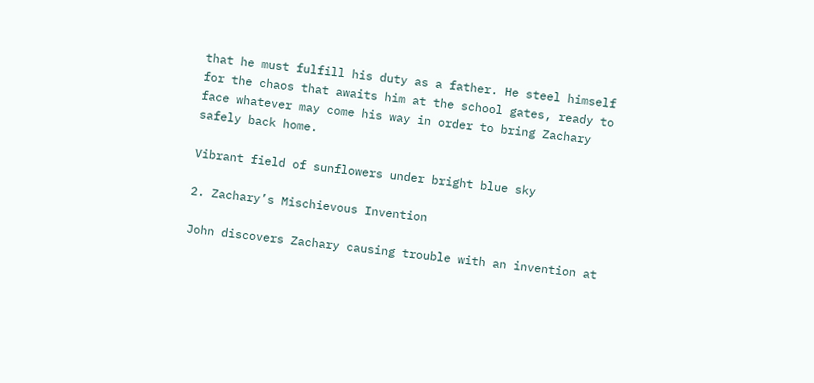that he must fulfill his duty as a father. He steel himself for the chaos that awaits him at the school gates, ready to face whatever may come his way in order to bring Zachary safely back home.

Vibrant field of sunflowers under bright blue sky

2. Zachary’s Mischievous Invention

John discovers Zachary causing trouble with an invention at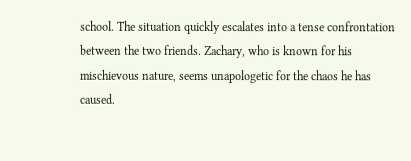school. The situation quickly escalates into a tense confrontation between the two friends. Zachary, who is known for his mischievous nature, seems unapologetic for the chaos he has caused.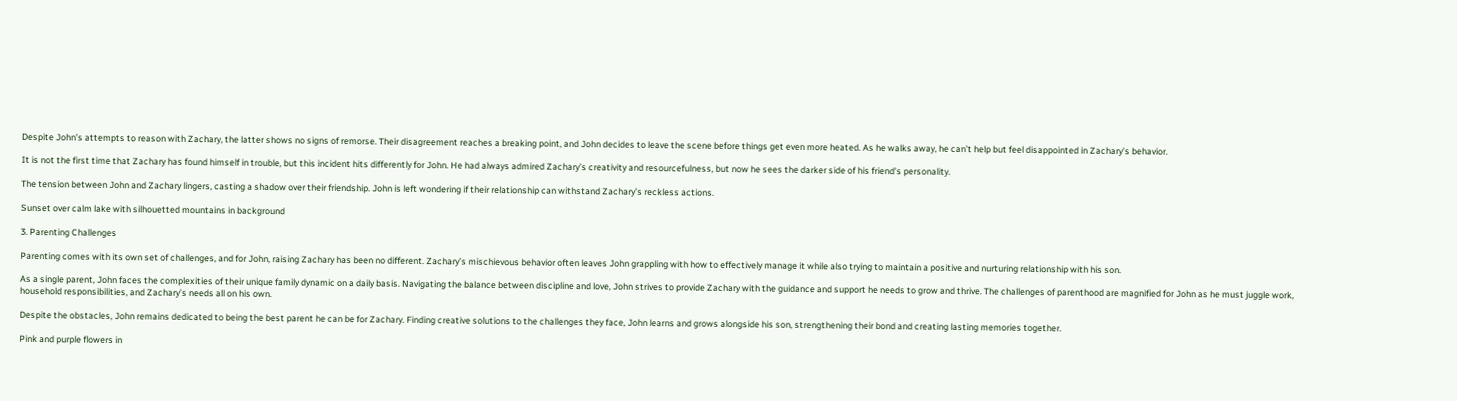Despite John’s attempts to reason with Zachary, the latter shows no signs of remorse. Their disagreement reaches a breaking point, and John decides to leave the scene before things get even more heated. As he walks away, he can’t help but feel disappointed in Zachary’s behavior.

It is not the first time that Zachary has found himself in trouble, but this incident hits differently for John. He had always admired Zachary’s creativity and resourcefulness, but now he sees the darker side of his friend’s personality.

The tension between John and Zachary lingers, casting a shadow over their friendship. John is left wondering if their relationship can withstand Zachary’s reckless actions.

Sunset over calm lake with silhouetted mountains in background

3. Parenting Challenges

Parenting comes with its own set of challenges, and for John, raising Zachary has been no different. Zachary’s mischievous behavior often leaves John grappling with how to effectively manage it while also trying to maintain a positive and nurturing relationship with his son.

As a single parent, John faces the complexities of their unique family dynamic on a daily basis. Navigating the balance between discipline and love, John strives to provide Zachary with the guidance and support he needs to grow and thrive. The challenges of parenthood are magnified for John as he must juggle work, household responsibilities, and Zachary’s needs all on his own.

Despite the obstacles, John remains dedicated to being the best parent he can be for Zachary. Finding creative solutions to the challenges they face, John learns and grows alongside his son, strengthening their bond and creating lasting memories together.

Pink and purple flowers in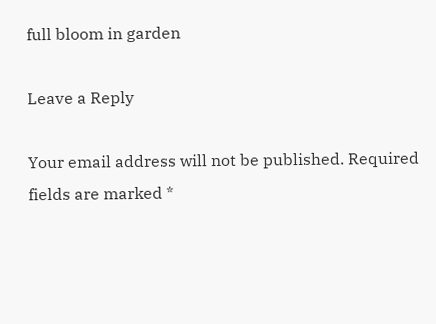full bloom in garden

Leave a Reply

Your email address will not be published. Required fields are marked *